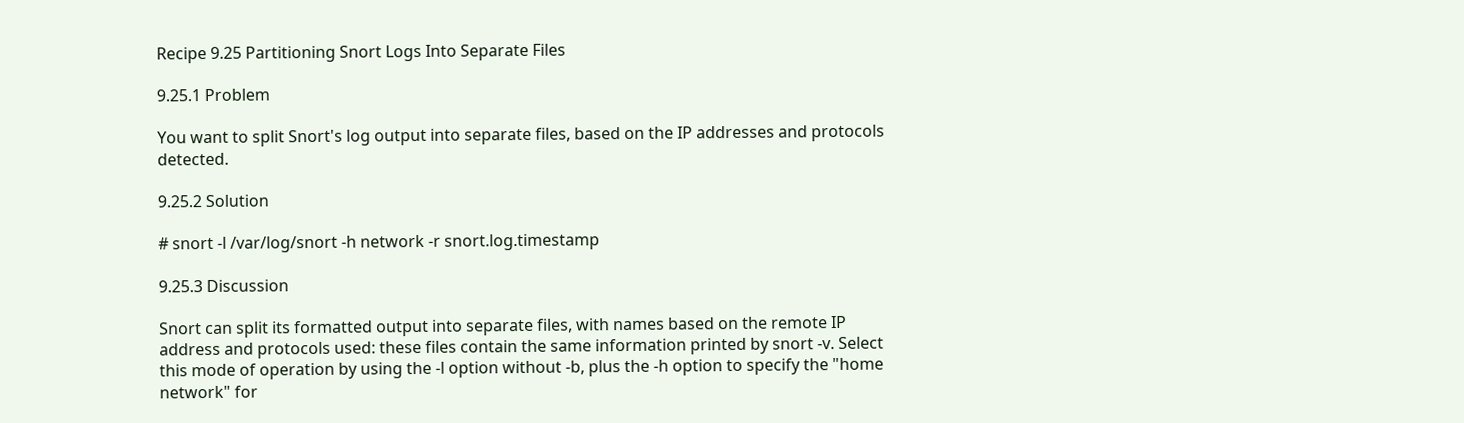Recipe 9.25 Partitioning Snort Logs Into Separate Files

9.25.1 Problem

You want to split Snort's log output into separate files, based on the IP addresses and protocols detected.

9.25.2 Solution

# snort -l /var/log/snort -h network -r snort.log.timestamp

9.25.3 Discussion

Snort can split its formatted output into separate files, with names based on the remote IP address and protocols used: these files contain the same information printed by snort -v. Select this mode of operation by using the -l option without -b, plus the -h option to specify the "home network" for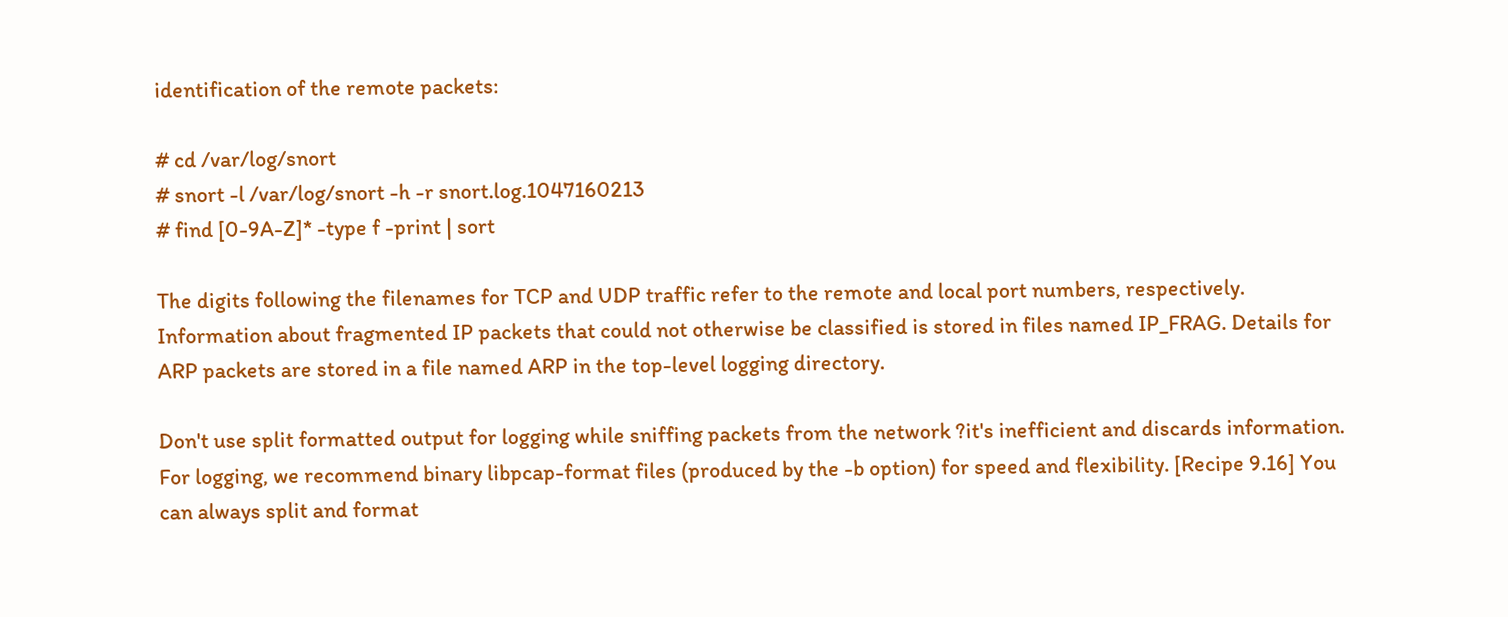identification of the remote packets:

# cd /var/log/snort
# snort -l /var/log/snort -h -r snort.log.1047160213
# find [0-9A-Z]* -type f -print | sort

The digits following the filenames for TCP and UDP traffic refer to the remote and local port numbers, respectively. Information about fragmented IP packets that could not otherwise be classified is stored in files named IP_FRAG. Details for ARP packets are stored in a file named ARP in the top-level logging directory.

Don't use split formatted output for logging while sniffing packets from the network ?it's inefficient and discards information. For logging, we recommend binary libpcap-format files (produced by the -b option) for speed and flexibility. [Recipe 9.16] You can always split and format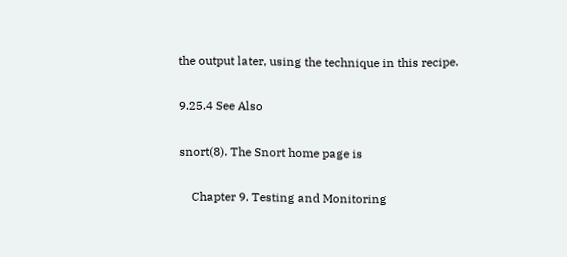the output later, using the technique in this recipe.

9.25.4 See Also

snort(8). The Snort home page is

    Chapter 9. Testing and Monitoring